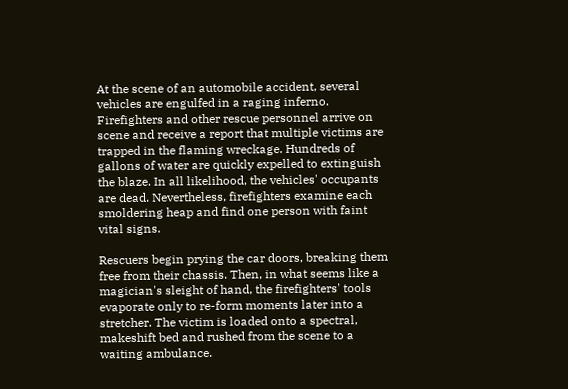At the scene of an automobile accident, several vehicles are engulfed in a raging inferno. Firefighters and other rescue personnel arrive on scene and receive a report that multiple victims are trapped in the flaming wreckage. Hundreds of gallons of water are quickly expelled to extinguish the blaze. In all likelihood, the vehicles' occupants are dead. Nevertheless, firefighters examine each smoldering heap and find one person with faint vital signs.

Rescuers begin prying the car doors, breaking them free from their chassis. Then, in what seems like a magician's sleight of hand, the firefighters' tools evaporate only to re-form moments later into a stretcher. The victim is loaded onto a spectral, makeshift bed and rushed from the scene to a waiting ambulance.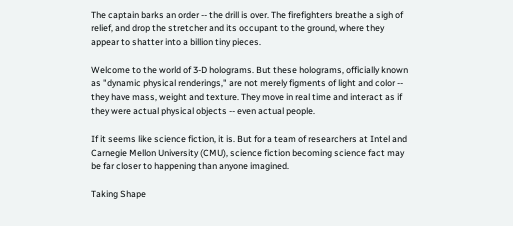The captain barks an order -- the drill is over. The firefighters breathe a sigh of relief, and drop the stretcher and its occupant to the ground, where they appear to shatter into a billion tiny pieces.

Welcome to the world of 3-D holograms. But these holograms, officially known as "dynamic physical renderings," are not merely figments of light and color -- they have mass, weight and texture. They move in real time and interact as if they were actual physical objects -- even actual people.

If it seems like science fiction, it is. But for a team of researchers at Intel and Carnegie Mellon University (CMU), science fiction becoming science fact may be far closer to happening than anyone imagined.

Taking Shape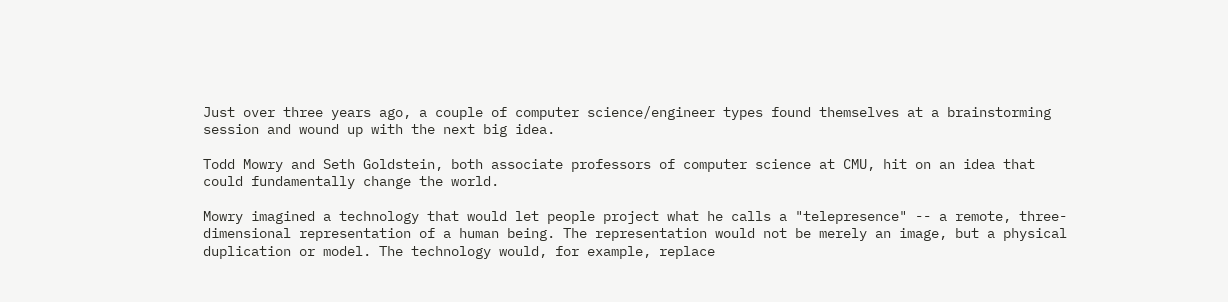Just over three years ago, a couple of computer science/engineer types found themselves at a brainstorming session and wound up with the next big idea.

Todd Mowry and Seth Goldstein, both associate professors of computer science at CMU, hit on an idea that could fundamentally change the world.

Mowry imagined a technology that would let people project what he calls a "telepresence" -- a remote, three-dimensional representation of a human being. The representation would not be merely an image, but a physical duplication or model. The technology would, for example, replace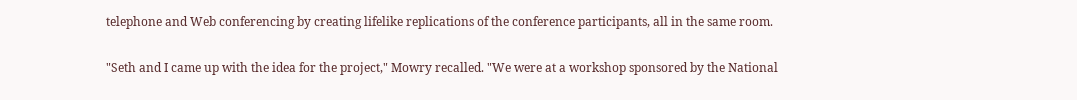telephone and Web conferencing by creating lifelike replications of the conference participants, all in the same room.

"Seth and I came up with the idea for the project," Mowry recalled. "We were at a workshop sponsored by the National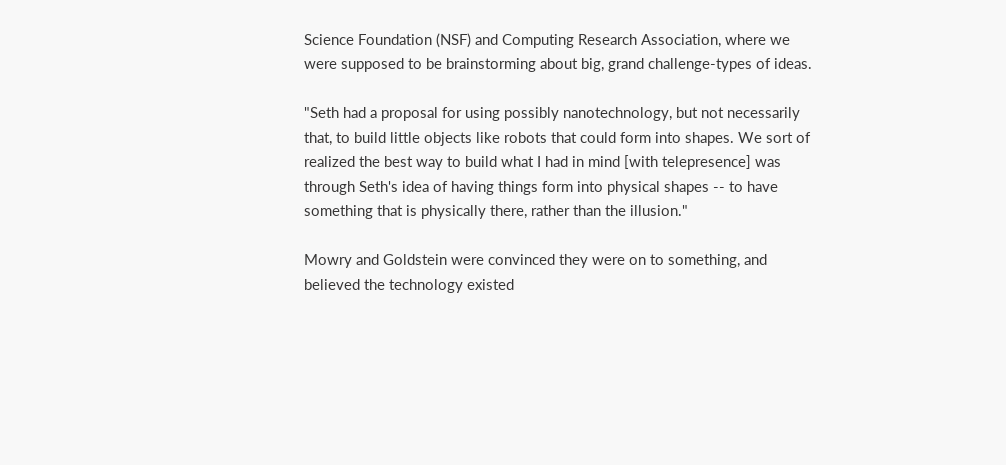Science Foundation (NSF) and Computing Research Association, where we were supposed to be brainstorming about big, grand challenge-types of ideas.

"Seth had a proposal for using possibly nanotechnology, but not necessarily that, to build little objects like robots that could form into shapes. We sort of realized the best way to build what I had in mind [with telepresence] was through Seth's idea of having things form into physical shapes -- to have something that is physically there, rather than the illusion."

Mowry and Goldstein were convinced they were on to something, and believed the technology existed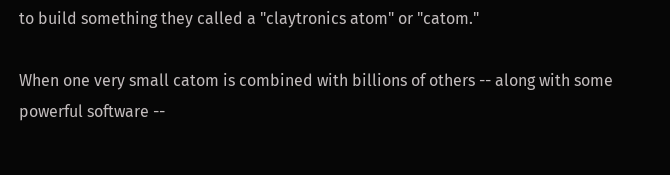to build something they called a "claytronics atom" or "catom."

When one very small catom is combined with billions of others -- along with some powerful software --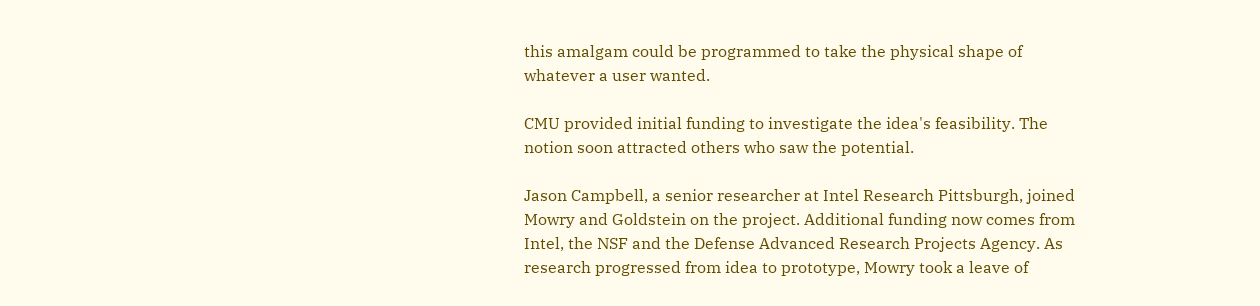this amalgam could be programmed to take the physical shape of whatever a user wanted.

CMU provided initial funding to investigate the idea's feasibility. The notion soon attracted others who saw the potential.

Jason Campbell, a senior researcher at Intel Research Pittsburgh, joined Mowry and Goldstein on the project. Additional funding now comes from Intel, the NSF and the Defense Advanced Research Projects Agency. As research progressed from idea to prototype, Mowry took a leave of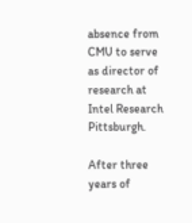absence from CMU to serve as director of research at Intel Research Pittsburgh.

After three years of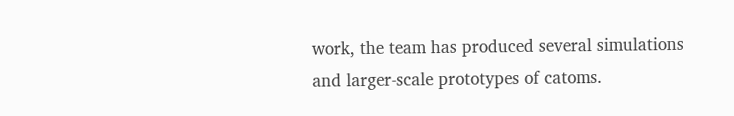work, the team has produced several simulations and larger-scale prototypes of catoms.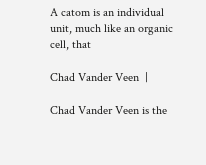A catom is an individual unit, much like an organic cell, that

Chad Vander Veen  |

Chad Vander Veen is the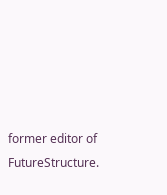former editor of FutureStructure.